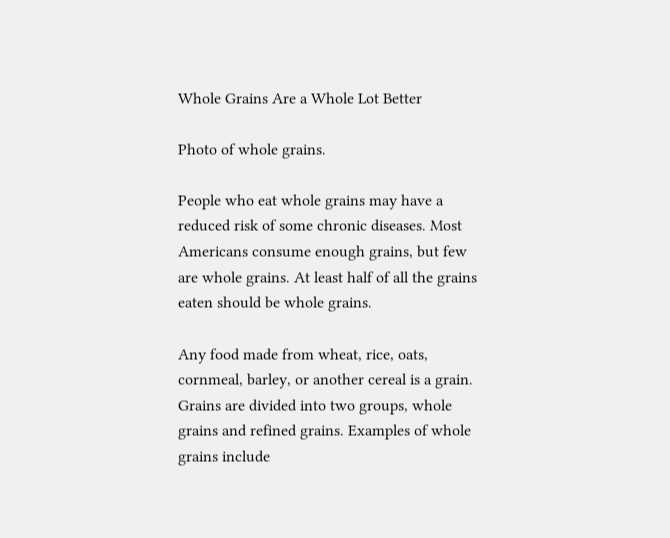Whole Grains Are a Whole Lot Better

Photo of whole grains.

People who eat whole grains may have a reduced risk of some chronic diseases. Most Americans consume enough grains, but few are whole grains. At least half of all the grains eaten should be whole grains.

Any food made from wheat, rice, oats, cornmeal, barley, or another cereal is a grain. Grains are divided into two groups, whole grains and refined grains. Examples of whole grains include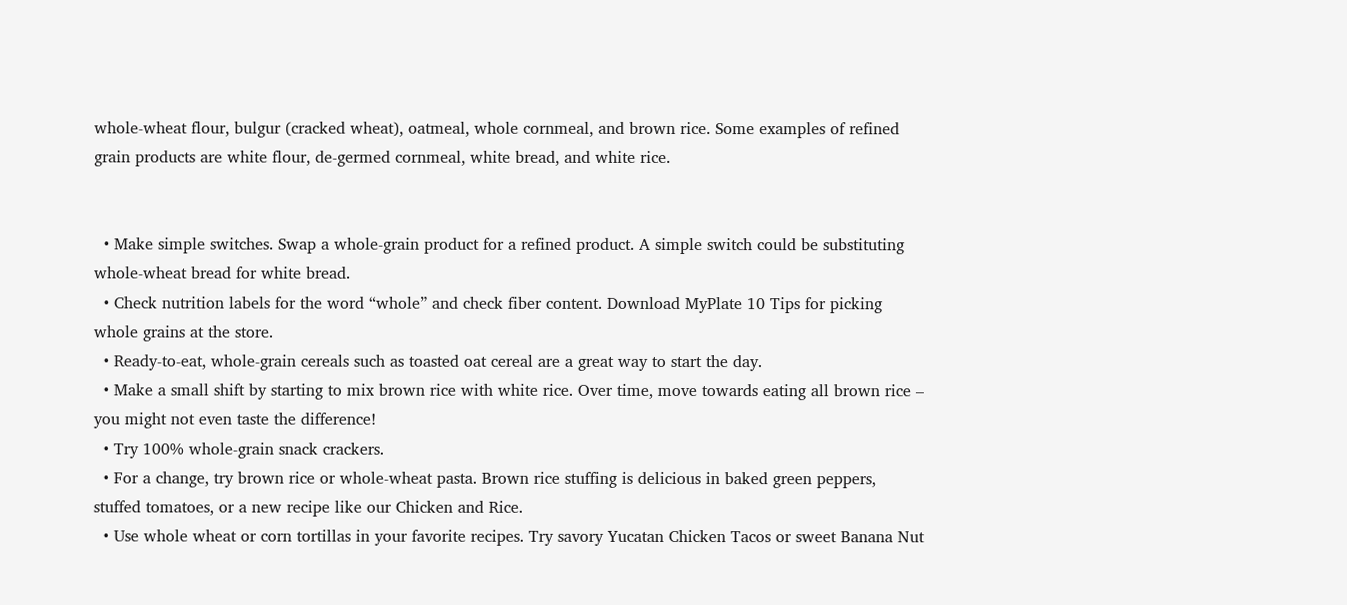whole-wheat flour, bulgur (cracked wheat), oatmeal, whole cornmeal, and brown rice. Some examples of refined grain products are white flour, de-germed cornmeal, white bread, and white rice.


  • Make simple switches. Swap a whole-grain product for a refined product. A simple switch could be substituting whole-wheat bread for white bread.
  • Check nutrition labels for the word “whole” and check fiber content. Download MyPlate 10 Tips for picking whole grains at the store.
  • Ready-to-eat, whole-grain cereals such as toasted oat cereal are a great way to start the day.
  • Make a small shift by starting to mix brown rice with white rice. Over time, move towards eating all brown rice – you might not even taste the difference!
  • Try 100% whole-grain snack crackers.
  • For a change, try brown rice or whole-wheat pasta. Brown rice stuffing is delicious in baked green peppers, stuffed tomatoes, or a new recipe like our Chicken and Rice.
  • Use whole wheat or corn tortillas in your favorite recipes. Try savory Yucatan Chicken Tacos or sweet Banana Nut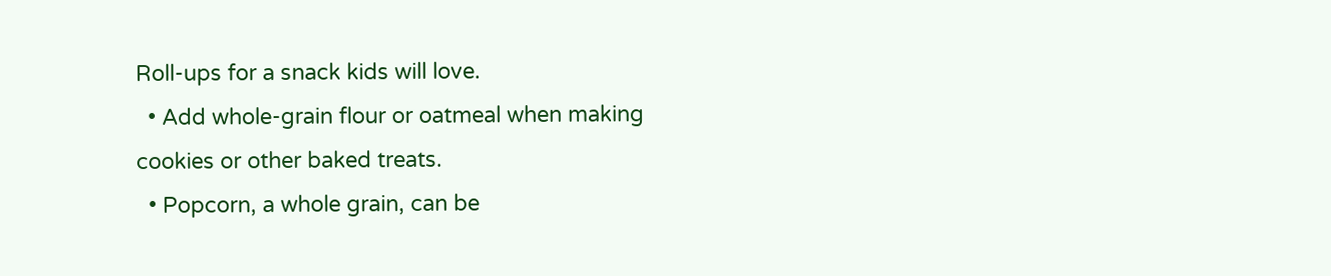Roll-ups for a snack kids will love.
  • Add whole-grain flour or oatmeal when making cookies or other baked treats.
  • Popcorn, a whole grain, can be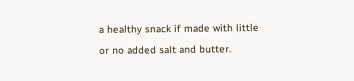a healthy snack if made with little or no added salt and butter.